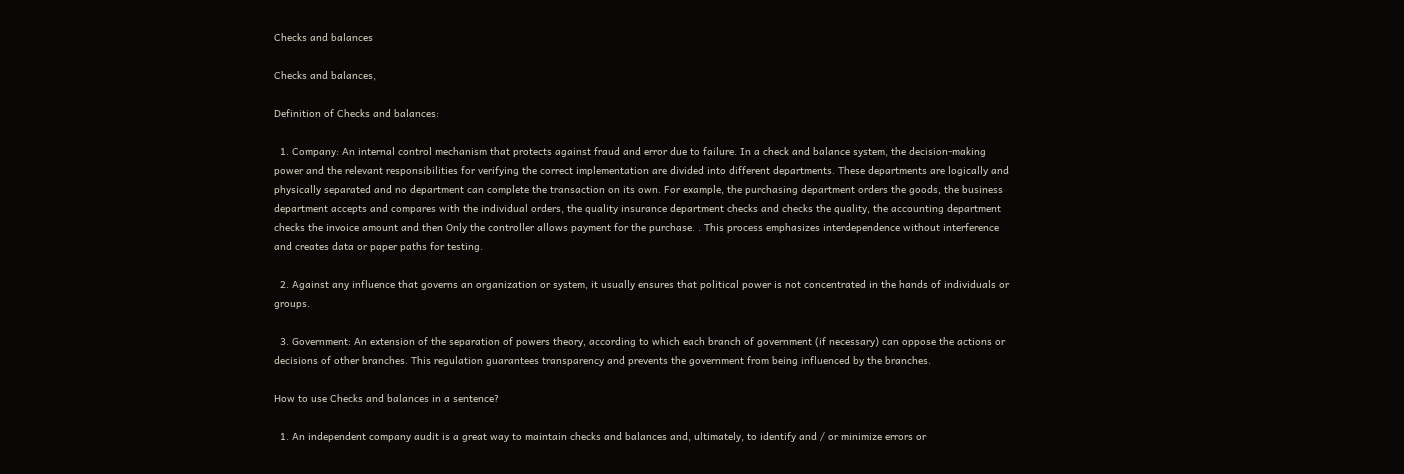Checks and balances

Checks and balances,

Definition of Checks and balances:

  1. Company: An internal control mechanism that protects against fraud and error due to failure. In a check and balance system, the decision-making power and the relevant responsibilities for verifying the correct implementation are divided into different departments. These departments are logically and physically separated and no department can complete the transaction on its own. For example, the purchasing department orders the goods, the business department accepts and compares with the individual orders, the quality insurance department checks and checks the quality, the accounting department checks the invoice amount and then Only the controller allows payment for the purchase. . This process emphasizes interdependence without interference and creates data or paper paths for testing.

  2. Against any influence that governs an organization or system, it usually ensures that political power is not concentrated in the hands of individuals or groups.

  3. Government: An extension of the separation of powers theory, according to which each branch of government (if necessary) can oppose the actions or decisions of other branches. This regulation guarantees transparency and prevents the government from being influenced by the branches.

How to use Checks and balances in a sentence?

  1. An independent company audit is a great way to maintain checks and balances and, ultimately, to identify and / or minimize errors or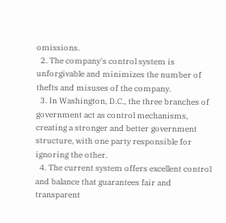omissions.
  2. The company's control system is unforgivable and minimizes the number of thefts and misuses of the company.
  3. In Washington, D.C., the three branches of government act as control mechanisms, creating a stronger and better government structure, with one party responsible for ignoring the other.
  4. The current system offers excellent control and balance that guarantees fair and transparent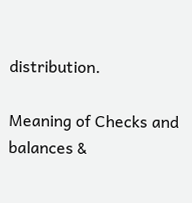distribution.

Meaning of Checks and balances &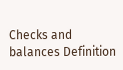Checks and balances Definition